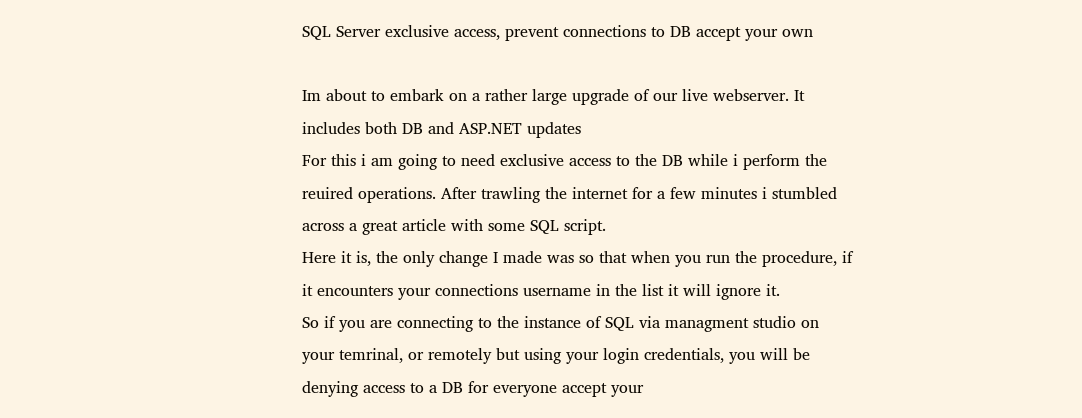SQL Server exclusive access, prevent connections to DB accept your own

Im about to embark on a rather large upgrade of our live webserver. It includes both DB and ASP.NET updates
For this i am going to need exclusive access to the DB while i perform the reuired operations. After trawling the internet for a few minutes i stumbled across a great article with some SQL script.
Here it is, the only change I made was so that when you run the procedure, if it encounters your connections username in the list it will ignore it.
So if you are connecting to the instance of SQL via managment studio on your temrinal, or remotely but using your login credentials, you will be denying access to a DB for everyone accept your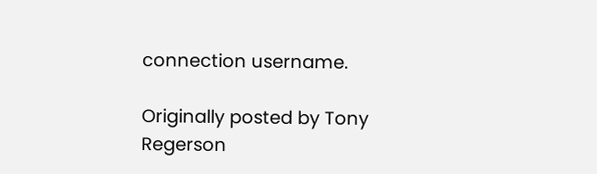connection username.

Originally posted by Tony Regerson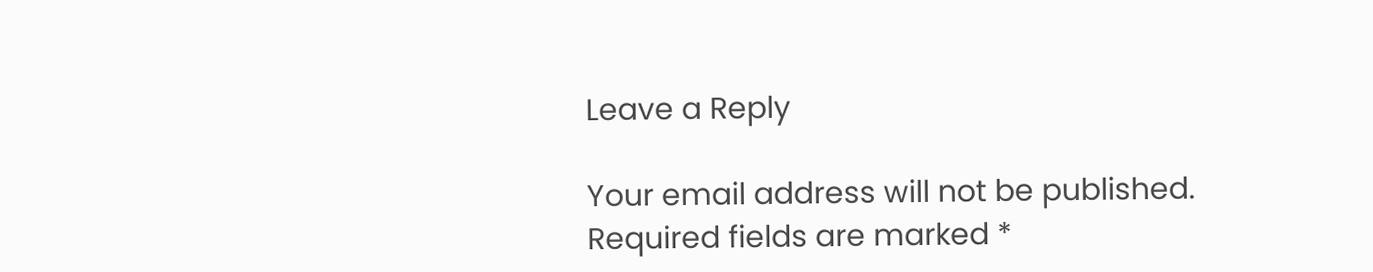Leave a Reply

Your email address will not be published. Required fields are marked *